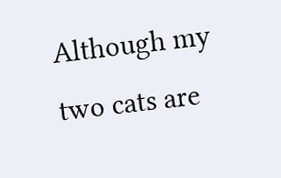Although my two cats are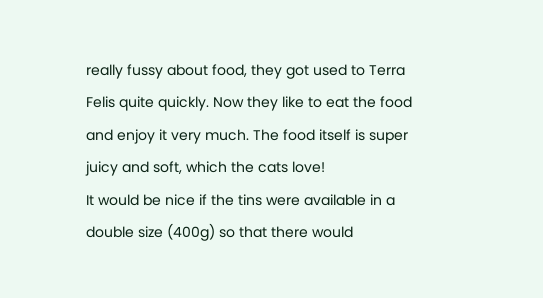really fussy about food, they got used to Terra Felis quite quickly. Now they like to eat the food and enjoy it very much. The food itself is super juicy and soft, which the cats love!
It would be nice if the tins were available in a double size (400g) so that there would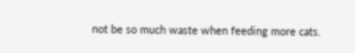not be so much waste when feeding more cats.